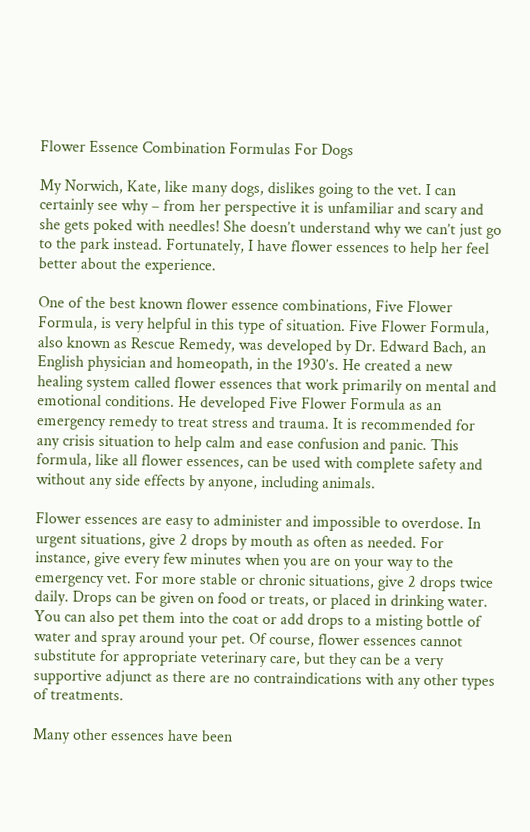Flower Essence Combination Formulas For Dogs

My Norwich, Kate, like many dogs, dislikes going to the vet. I can certainly see why – from her perspective it is unfamiliar and scary and she gets poked with needles! She doesn’t understand why we can’t just go to the park instead. Fortunately, I have flower essences to help her feel better about the experience.

One of the best known flower essence combinations, Five Flower Formula, is very helpful in this type of situation. Five Flower Formula, also known as Rescue Remedy, was developed by Dr. Edward Bach, an English physician and homeopath, in the 1930’s. He created a new healing system called flower essences that work primarily on mental and emotional conditions. He developed Five Flower Formula as an emergency remedy to treat stress and trauma. It is recommended for any crisis situation to help calm and ease confusion and panic. This formula, like all flower essences, can be used with complete safety and without any side effects by anyone, including animals.

Flower essences are easy to administer and impossible to overdose. In urgent situations, give 2 drops by mouth as often as needed. For instance, give every few minutes when you are on your way to the emergency vet. For more stable or chronic situations, give 2 drops twice daily. Drops can be given on food or treats, or placed in drinking water. You can also pet them into the coat or add drops to a misting bottle of water and spray around your pet. Of course, flower essences cannot substitute for appropriate veterinary care, but they can be a very supportive adjunct as there are no contraindications with any other types of treatments.

Many other essences have been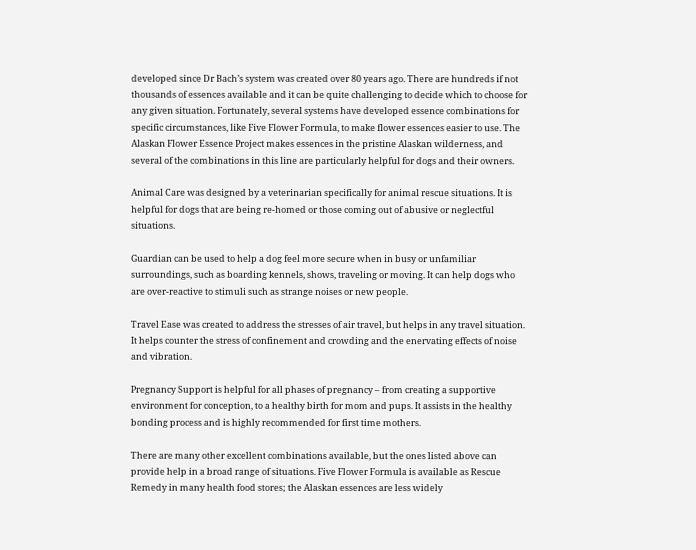developed since Dr Bach’s system was created over 80 years ago. There are hundreds if not thousands of essences available and it can be quite challenging to decide which to choose for any given situation. Fortunately, several systems have developed essence combinations for specific circumstances, like Five Flower Formula, to make flower essences easier to use. The Alaskan Flower Essence Project makes essences in the pristine Alaskan wilderness, and several of the combinations in this line are particularly helpful for dogs and their owners.

Animal Care was designed by a veterinarian specifically for animal rescue situations. It is helpful for dogs that are being re-homed or those coming out of abusive or neglectful situations.

Guardian can be used to help a dog feel more secure when in busy or unfamiliar surroundings, such as boarding kennels, shows, traveling or moving. It can help dogs who are over-reactive to stimuli such as strange noises or new people.

Travel Ease was created to address the stresses of air travel, but helps in any travel situation. It helps counter the stress of confinement and crowding and the enervating effects of noise and vibration.

Pregnancy Support is helpful for all phases of pregnancy – from creating a supportive environment for conception, to a healthy birth for mom and pups. It assists in the healthy bonding process and is highly recommended for first time mothers.

There are many other excellent combinations available, but the ones listed above can provide help in a broad range of situations. Five Flower Formula is available as Rescue Remedy in many health food stores; the Alaskan essences are less widely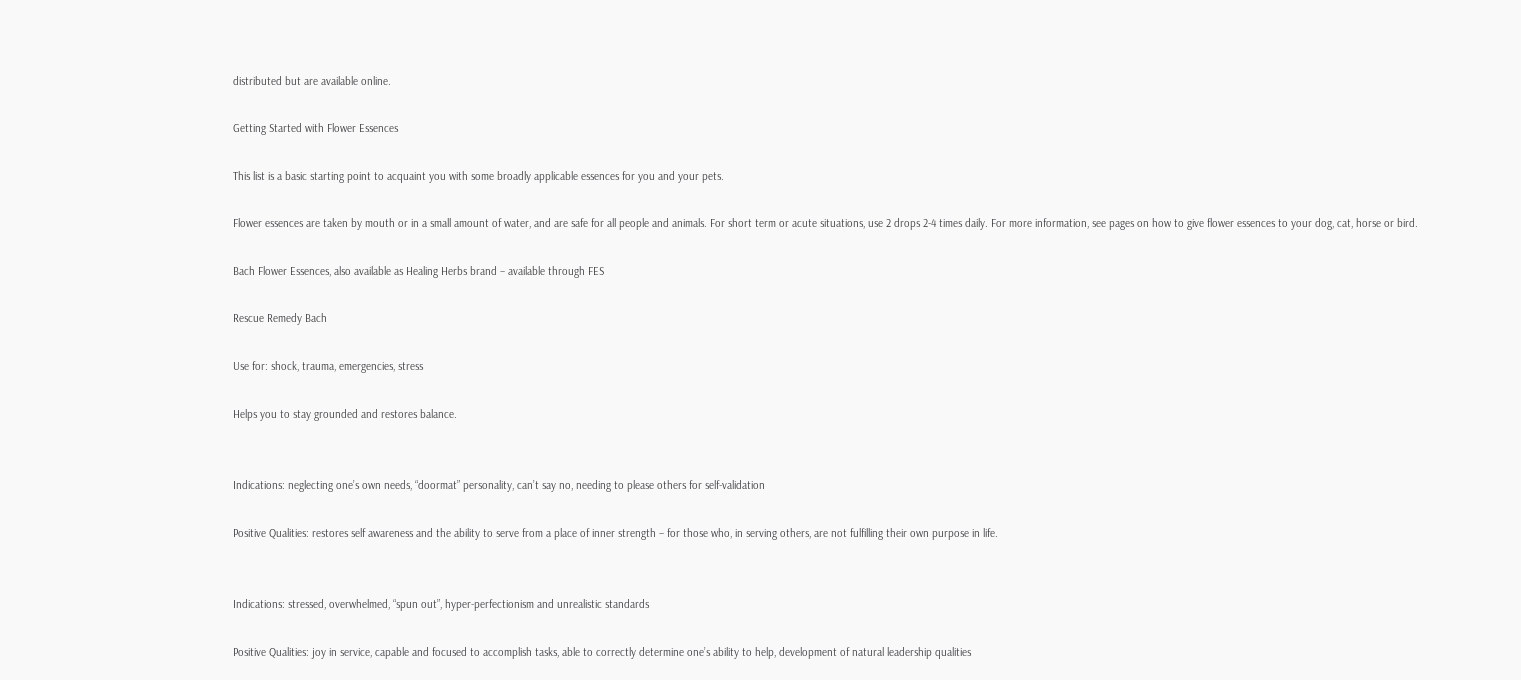distributed but are available online.

Getting Started with Flower Essences

This list is a basic starting point to acquaint you with some broadly applicable essences for you and your pets.

Flower essences are taken by mouth or in a small amount of water, and are safe for all people and animals. For short term or acute situations, use 2 drops 2-4 times daily. For more information, see pages on how to give flower essences to your dog, cat, horse or bird.

Bach Flower Essences, also available as Healing Herbs brand – available through FES

Rescue Remedy Bach

Use for: shock, trauma, emergencies, stress

Helps you to stay grounded and restores balance.


Indications: neglecting one’s own needs, “doormat” personality, can’t say no, needing to please others for self-validation

Positive Qualities: restores self awareness and the ability to serve from a place of inner strength – for those who, in serving others, are not fulfilling their own purpose in life.


Indications: stressed, overwhelmed, “spun out”, hyper-perfectionism and unrealistic standards

Positive Qualities: joy in service, capable and focused to accomplish tasks, able to correctly determine one’s ability to help, development of natural leadership qualities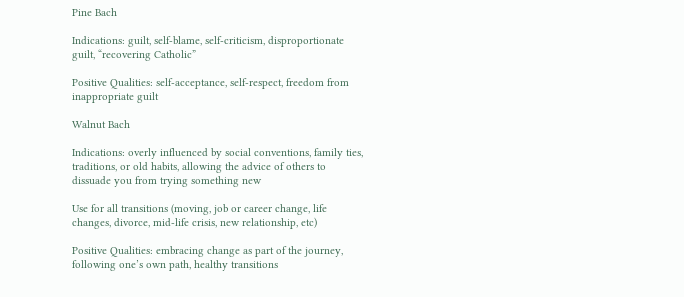Pine Bach

Indications: guilt, self-blame, self-criticism, disproportionate guilt, “recovering Catholic”

Positive Qualities: self-acceptance, self-respect, freedom from inappropriate guilt

Walnut Bach

Indications: overly influenced by social conventions, family ties, traditions, or old habits, allowing the advice of others to dissuade you from trying something new

Use for all transitions (moving, job or career change, life changes, divorce, mid-life crisis, new relationship, etc)

Positive Qualities: embracing change as part of the journey, following one’s own path, healthy transitions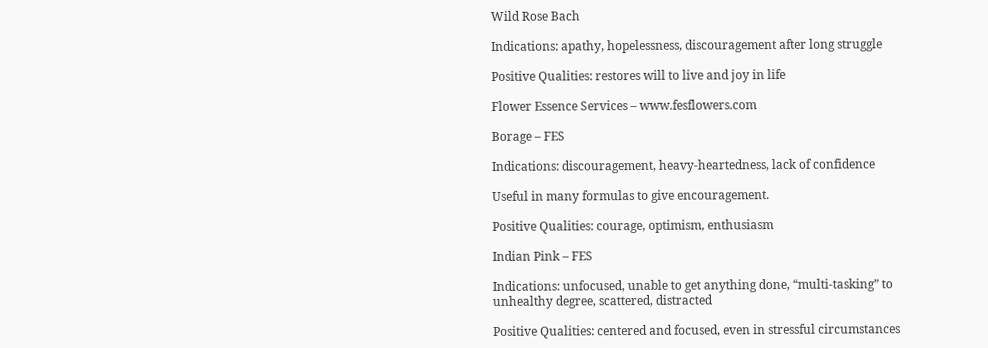Wild Rose Bach

Indications: apathy, hopelessness, discouragement after long struggle

Positive Qualities: restores will to live and joy in life

Flower Essence Services – www.fesflowers.com

Borage – FES

Indications: discouragement, heavy-heartedness, lack of confidence

Useful in many formulas to give encouragement.

Positive Qualities: courage, optimism, enthusiasm

Indian Pink – FES

Indications: unfocused, unable to get anything done, “multi-tasking” to unhealthy degree, scattered, distracted

Positive Qualities: centered and focused, even in stressful circumstances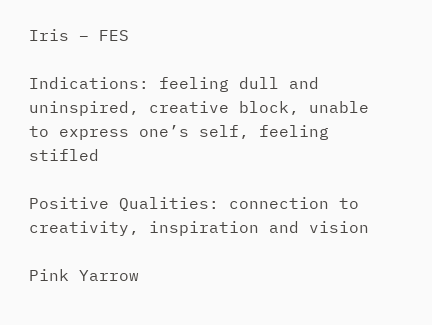Iris – FES

Indications: feeling dull and uninspired, creative block, unable to express one’s self, feeling stifled

Positive Qualities: connection to creativity, inspiration and vision

Pink Yarrow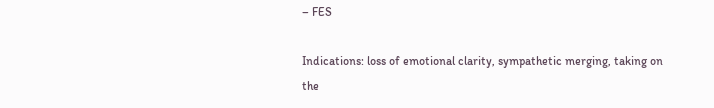– FES

Indications: loss of emotional clarity, sympathetic merging, taking on the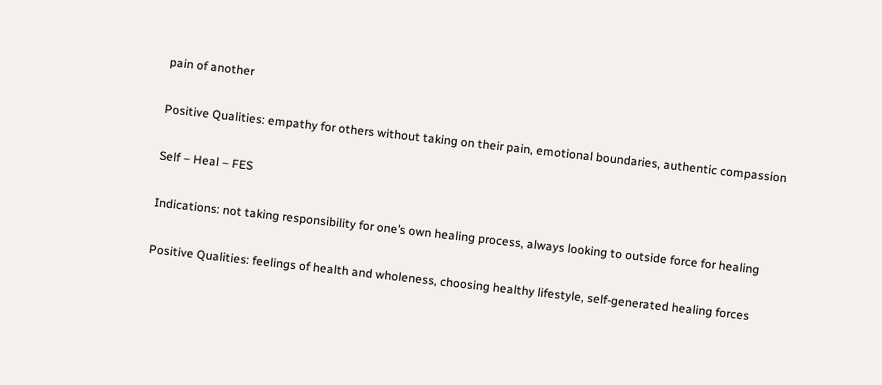pain of another

Positive Qualities: empathy for others without taking on their pain, emotional boundaries, authentic compassion

Self – Heal – FES

Indications: not taking responsibility for one’s own healing process, always looking to outside force for healing

Positive Qualities: feelings of health and wholeness, choosing healthy lifestyle, self-generated healing forces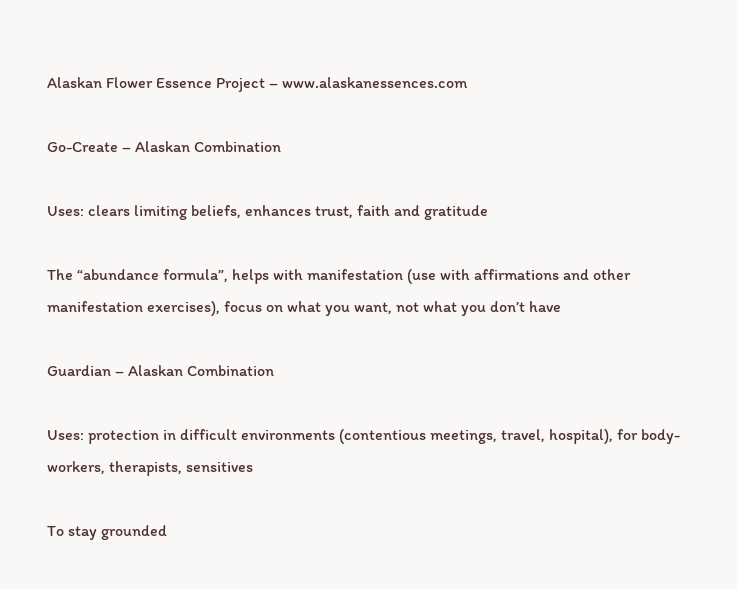Alaskan Flower Essence Project – www.alaskanessences.com

Go-Create – Alaskan Combination

Uses: clears limiting beliefs, enhances trust, faith and gratitude

The “abundance formula”, helps with manifestation (use with affirmations and other manifestation exercises), focus on what you want, not what you don’t have

Guardian – Alaskan Combination

Uses: protection in difficult environments (contentious meetings, travel, hospital), for body-workers, therapists, sensitives

To stay grounded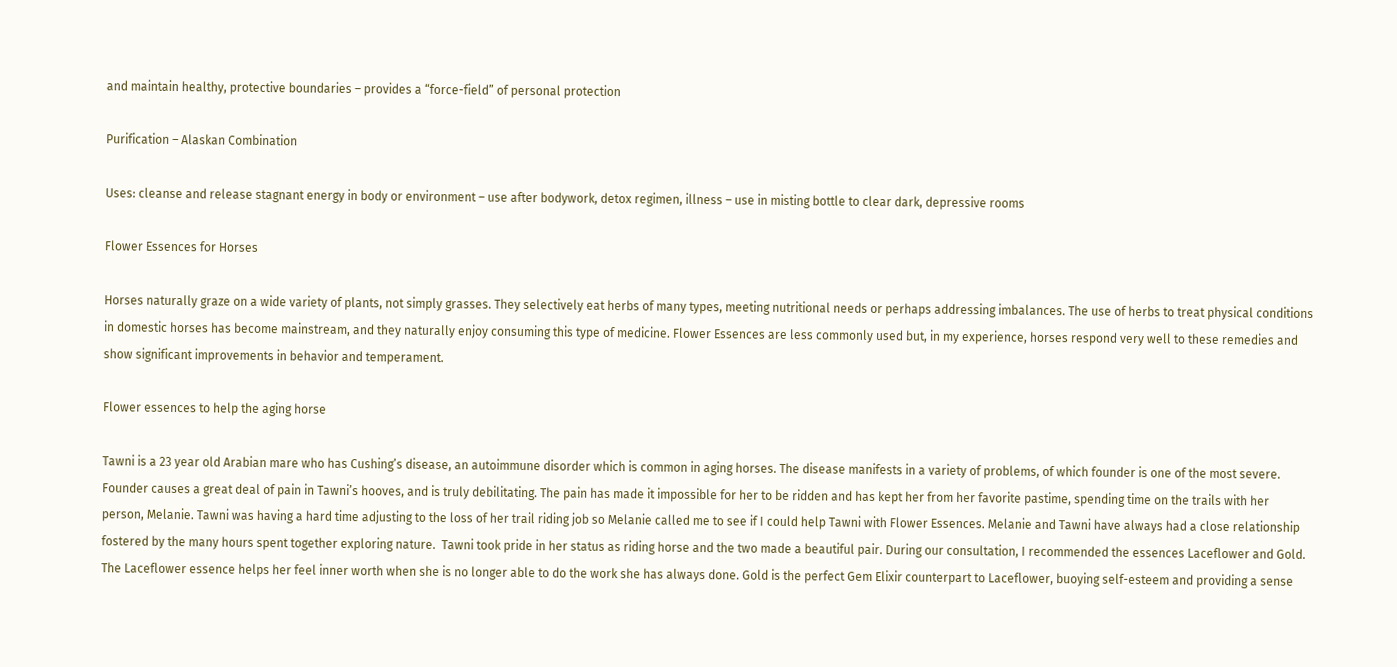and maintain healthy, protective boundaries – provides a “force-field” of personal protection

Purification – Alaskan Combination

Uses: cleanse and release stagnant energy in body or environment – use after bodywork, detox regimen, illness – use in misting bottle to clear dark, depressive rooms

Flower Essences for Horses

Horses naturally graze on a wide variety of plants, not simply grasses. They selectively eat herbs of many types, meeting nutritional needs or perhaps addressing imbalances. The use of herbs to treat physical conditions in domestic horses has become mainstream, and they naturally enjoy consuming this type of medicine. Flower Essences are less commonly used but, in my experience, horses respond very well to these remedies and show significant improvements in behavior and temperament.

Flower essences to help the aging horse

Tawni is a 23 year old Arabian mare who has Cushing’s disease, an autoimmune disorder which is common in aging horses. The disease manifests in a variety of problems, of which founder is one of the most severe. Founder causes a great deal of pain in Tawni’s hooves, and is truly debilitating. The pain has made it impossible for her to be ridden and has kept her from her favorite pastime, spending time on the trails with her person, Melanie. Tawni was having a hard time adjusting to the loss of her trail riding job so Melanie called me to see if I could help Tawni with Flower Essences. Melanie and Tawni have always had a close relationship fostered by the many hours spent together exploring nature.  Tawni took pride in her status as riding horse and the two made a beautiful pair. During our consultation, I recommended the essences Laceflower and Gold. The Laceflower essence helps her feel inner worth when she is no longer able to do the work she has always done. Gold is the perfect Gem Elixir counterpart to Laceflower, buoying self-esteem and providing a sense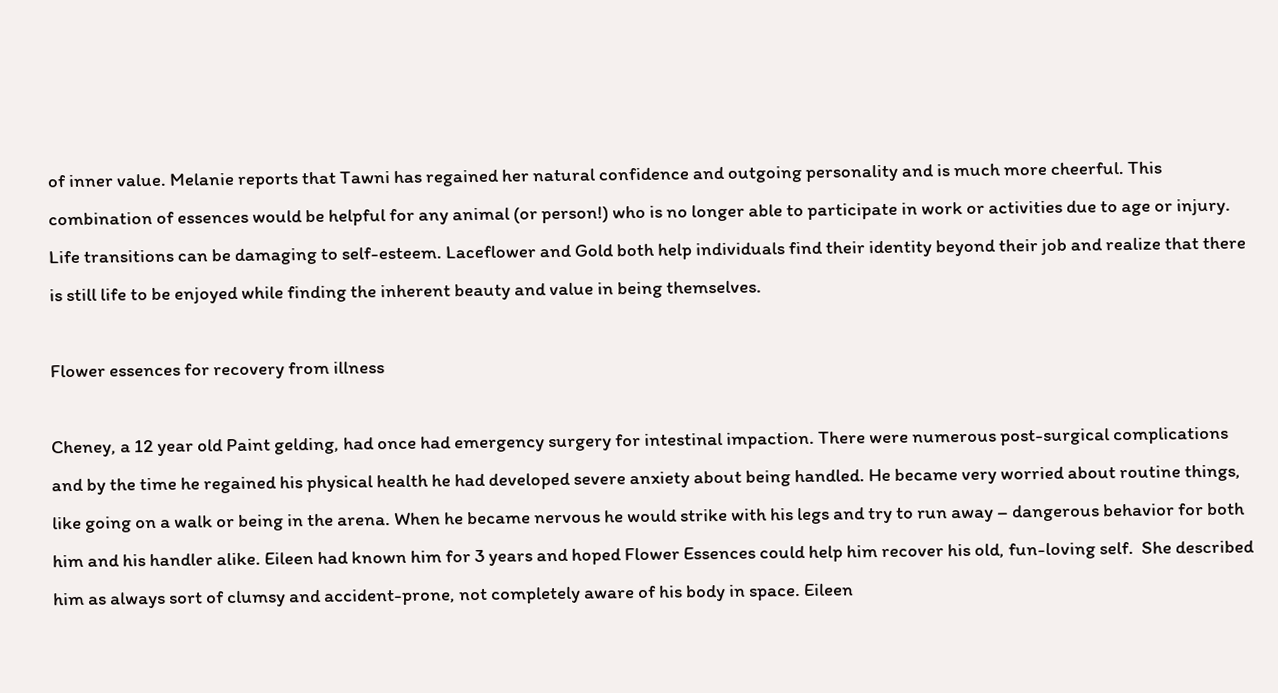of inner value. Melanie reports that Tawni has regained her natural confidence and outgoing personality and is much more cheerful. This combination of essences would be helpful for any animal (or person!) who is no longer able to participate in work or activities due to age or injury. Life transitions can be damaging to self-esteem. Laceflower and Gold both help individuals find their identity beyond their job and realize that there is still life to be enjoyed while finding the inherent beauty and value in being themselves.

Flower essences for recovery from illness

Cheney, a 12 year old Paint gelding, had once had emergency surgery for intestinal impaction. There were numerous post-surgical complications and by the time he regained his physical health he had developed severe anxiety about being handled. He became very worried about routine things, like going on a walk or being in the arena. When he became nervous he would strike with his legs and try to run away – dangerous behavior for both him and his handler alike. Eileen had known him for 3 years and hoped Flower Essences could help him recover his old, fun-loving self.  She described him as always sort of clumsy and accident-prone, not completely aware of his body in space. Eileen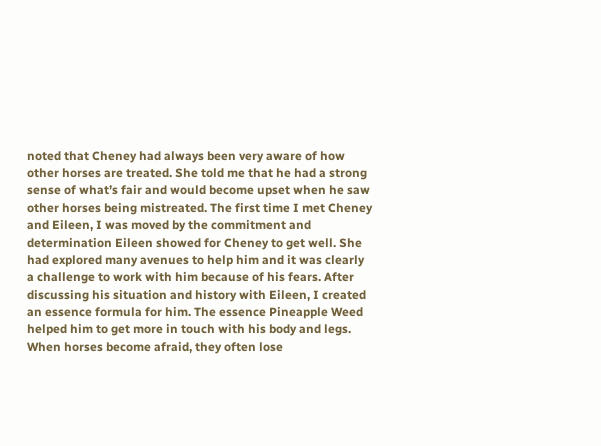noted that Cheney had always been very aware of how other horses are treated. She told me that he had a strong sense of what’s fair and would become upset when he saw other horses being mistreated. The first time I met Cheney and Eileen, I was moved by the commitment and determination Eileen showed for Cheney to get well. She had explored many avenues to help him and it was clearly a challenge to work with him because of his fears. After discussing his situation and history with Eileen, I created an essence formula for him. The essence Pineapple Weed helped him to get more in touch with his body and legs. When horses become afraid, they often lose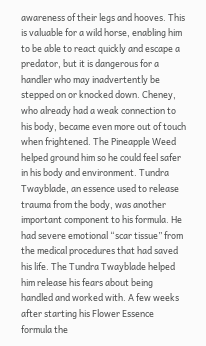awareness of their legs and hooves. This is valuable for a wild horse, enabling him to be able to react quickly and escape a predator, but it is dangerous for a handler who may inadvertently be stepped on or knocked down. Cheney, who already had a weak connection to his body, became even more out of touch when frightened. The Pineapple Weed helped ground him so he could feel safer in his body and environment. Tundra Twayblade, an essence used to release trauma from the body, was another important component to his formula. He had severe emotional “scar tissue” from the medical procedures that had saved his life. The Tundra Twayblade helped him release his fears about being handled and worked with. A few weeks after starting his Flower Essence formula the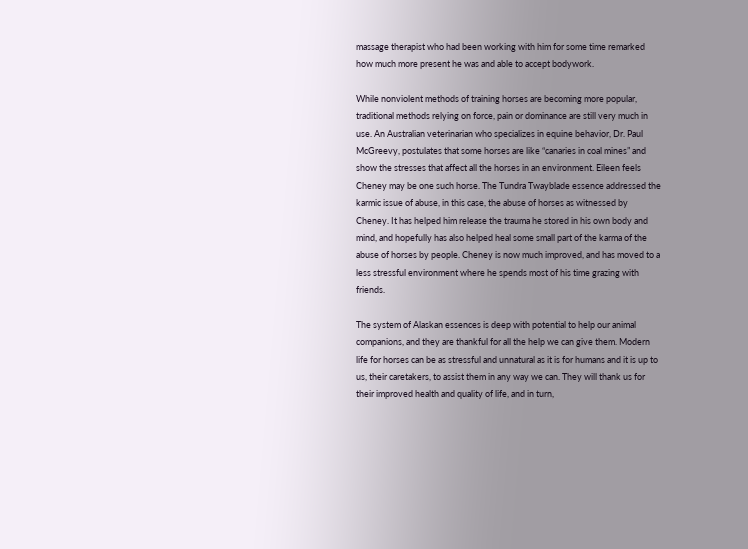massage therapist who had been working with him for some time remarked how much more present he was and able to accept bodywork.

While nonviolent methods of training horses are becoming more popular, traditional methods relying on force, pain or dominance are still very much in use. An Australian veterinarian who specializes in equine behavior, Dr. Paul McGreevy, postulates that some horses are like “canaries in coal mines” and show the stresses that affect all the horses in an environment. Eileen feels Cheney may be one such horse. The Tundra Twayblade essence addressed the karmic issue of abuse, in this case, the abuse of horses as witnessed by Cheney. It has helped him release the trauma he stored in his own body and mind, and hopefully has also helped heal some small part of the karma of the abuse of horses by people. Cheney is now much improved, and has moved to a less stressful environment where he spends most of his time grazing with friends.

The system of Alaskan essences is deep with potential to help our animal companions, and they are thankful for all the help we can give them. Modern life for horses can be as stressful and unnatural as it is for humans and it is up to us, their caretakers, to assist them in any way we can. They will thank us for their improved health and quality of life, and in turn,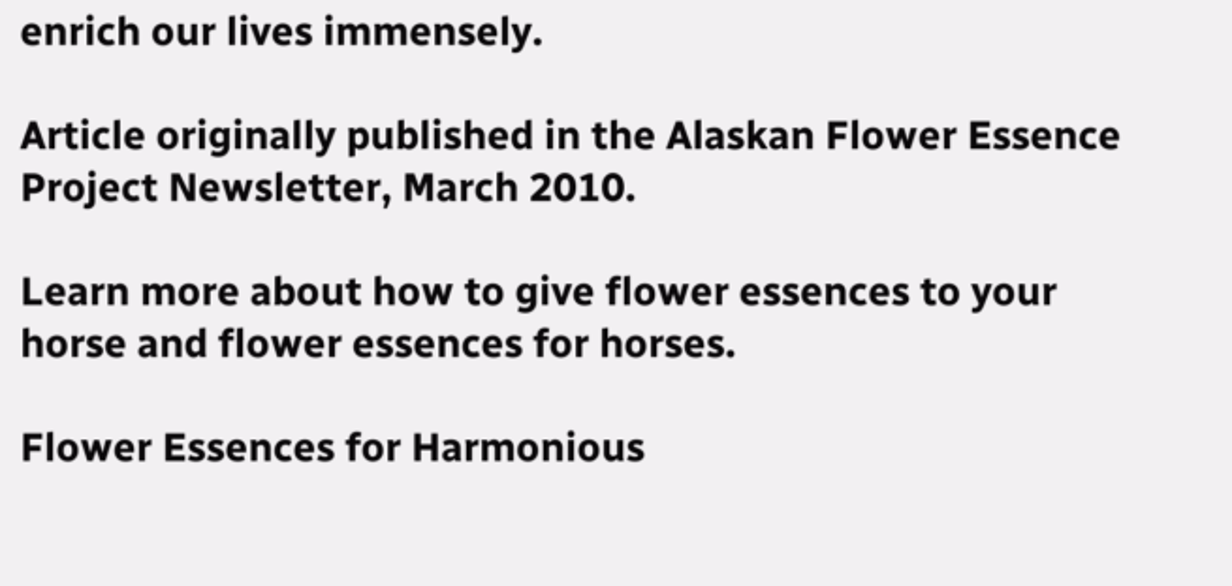enrich our lives immensely.

Article originally published in the Alaskan Flower Essence Project Newsletter, March 2010.

Learn more about how to give flower essences to your horse and flower essences for horses.

Flower Essences for Harmonious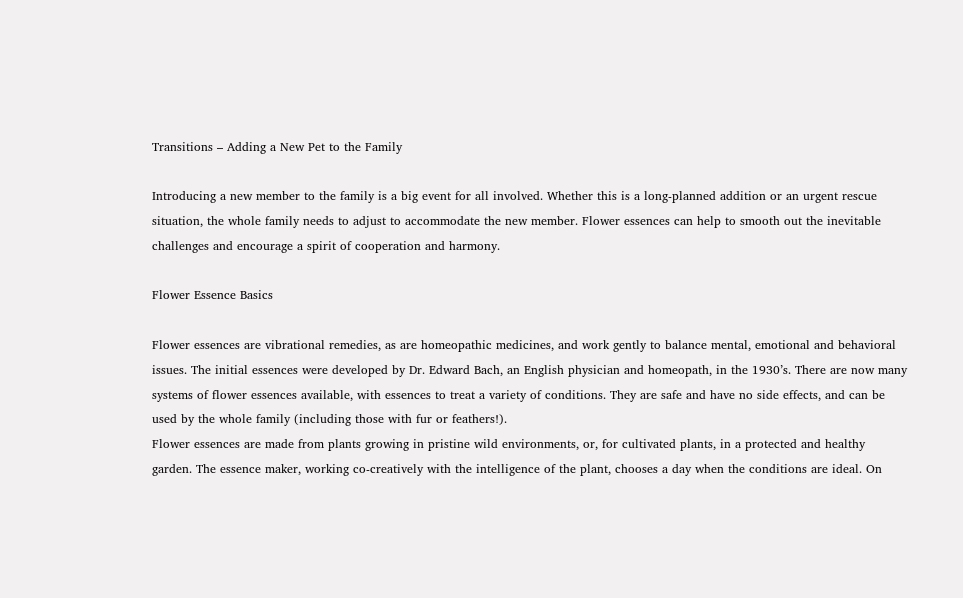Transitions – Adding a New Pet to the Family

Introducing a new member to the family is a big event for all involved. Whether this is a long-planned addition or an urgent rescue situation, the whole family needs to adjust to accommodate the new member. Flower essences can help to smooth out the inevitable challenges and encourage a spirit of cooperation and harmony.

Flower Essence Basics

Flower essences are vibrational remedies, as are homeopathic medicines, and work gently to balance mental, emotional and behavioral issues. The initial essences were developed by Dr. Edward Bach, an English physician and homeopath, in the 1930’s. There are now many systems of flower essences available, with essences to treat a variety of conditions. They are safe and have no side effects, and can be used by the whole family (including those with fur or feathers!).
Flower essences are made from plants growing in pristine wild environments, or, for cultivated plants, in a protected and healthy garden. The essence maker, working co-creatively with the intelligence of the plant, chooses a day when the conditions are ideal. On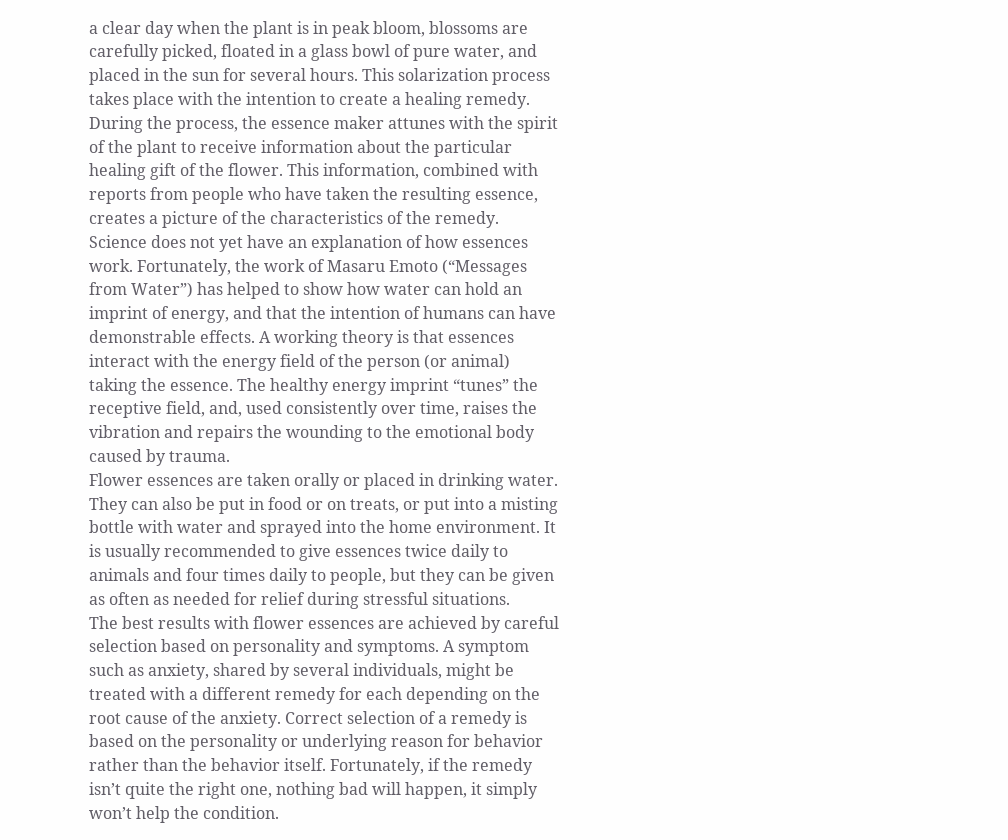a clear day when the plant is in peak bloom, blossoms are carefully picked, floated in a glass bowl of pure water, and placed in the sun for several hours. This solarization process takes place with the intention to create a healing remedy. During the process, the essence maker attunes with the spirit of the plant to receive information about the particular healing gift of the flower. This information, combined with reports from people who have taken the resulting essence, creates a picture of the characteristics of the remedy.
Science does not yet have an explanation of how essences work. Fortunately, the work of Masaru Emoto (“Messages from Water”) has helped to show how water can hold an imprint of energy, and that the intention of humans can have demonstrable effects. A working theory is that essences interact with the energy field of the person (or animal) taking the essence. The healthy energy imprint “tunes” the receptive field, and, used consistently over time, raises the vibration and repairs the wounding to the emotional body caused by trauma.
Flower essences are taken orally or placed in drinking water. They can also be put in food or on treats, or put into a misting bottle with water and sprayed into the home environment. It is usually recommended to give essences twice daily to animals and four times daily to people, but they can be given as often as needed for relief during stressful situations.
The best results with flower essences are achieved by careful selection based on personality and symptoms. A symptom such as anxiety, shared by several individuals, might be treated with a different remedy for each depending on the root cause of the anxiety. Correct selection of a remedy is based on the personality or underlying reason for behavior rather than the behavior itself. Fortunately, if the remedy isn’t quite the right one, nothing bad will happen, it simply won’t help the condition.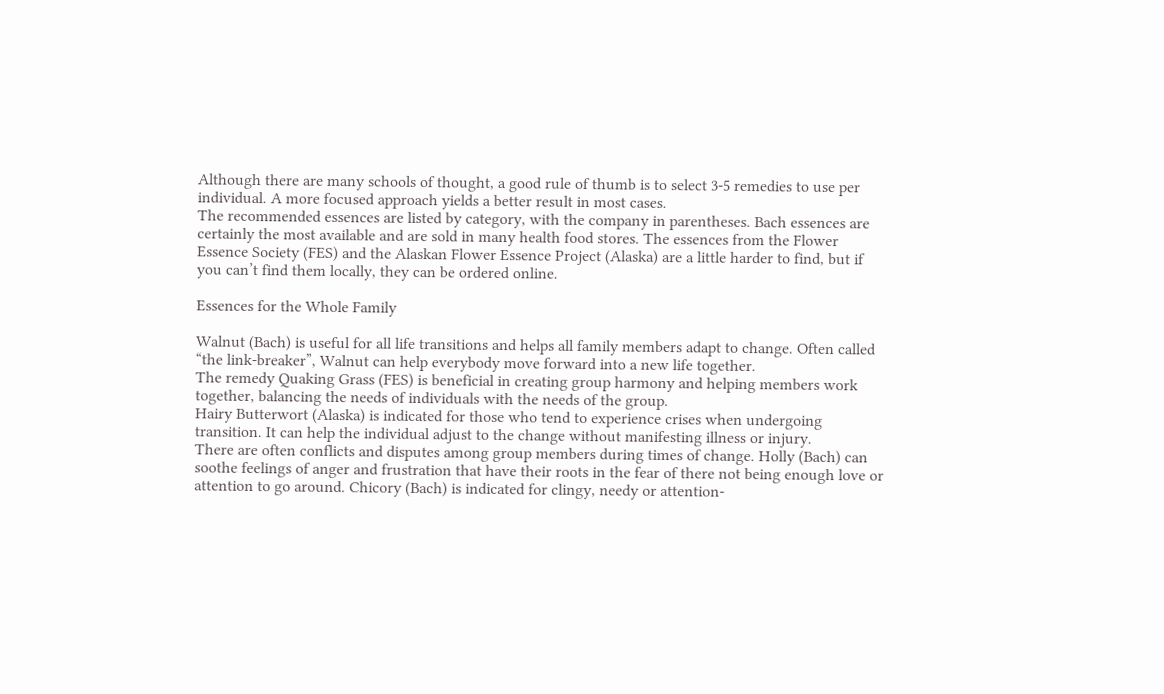Although there are many schools of thought, a good rule of thumb is to select 3-5 remedies to use per individual. A more focused approach yields a better result in most cases.
The recommended essences are listed by category, with the company in parentheses. Bach essences are certainly the most available and are sold in many health food stores. The essences from the Flower Essence Society (FES) and the Alaskan Flower Essence Project (Alaska) are a little harder to find, but if you can’t find them locally, they can be ordered online.

Essences for the Whole Family

Walnut (Bach) is useful for all life transitions and helps all family members adapt to change. Often called “the link-breaker”, Walnut can help everybody move forward into a new life together.
The remedy Quaking Grass (FES) is beneficial in creating group harmony and helping members work together, balancing the needs of individuals with the needs of the group.
Hairy Butterwort (Alaska) is indicated for those who tend to experience crises when undergoing transition. It can help the individual adjust to the change without manifesting illness or injury.
There are often conflicts and disputes among group members during times of change. Holly (Bach) can soothe feelings of anger and frustration that have their roots in the fear of there not being enough love or attention to go around. Chicory (Bach) is indicated for clingy, needy or attention-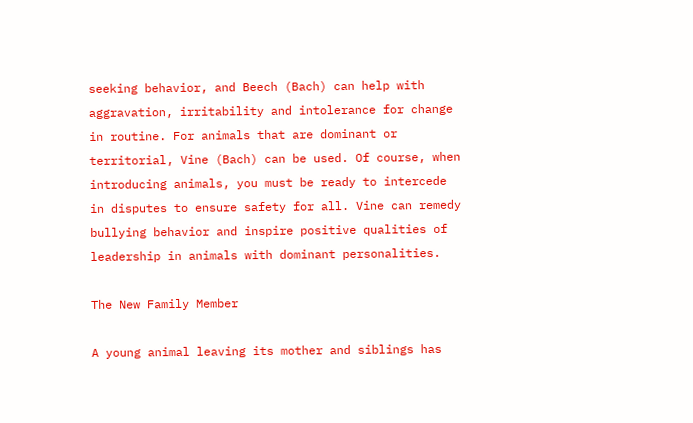seeking behavior, and Beech (Bach) can help with aggravation, irritability and intolerance for change in routine. For animals that are dominant or territorial, Vine (Bach) can be used. Of course, when introducing animals, you must be ready to intercede in disputes to ensure safety for all. Vine can remedy bullying behavior and inspire positive qualities of leadership in animals with dominant personalities.

The New Family Member

A young animal leaving its mother and siblings has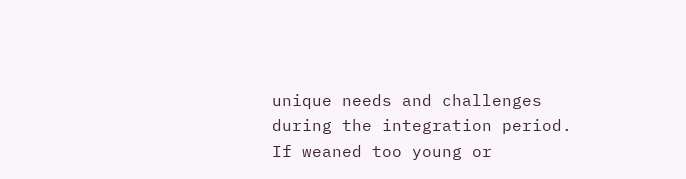unique needs and challenges during the integration period. If weaned too young or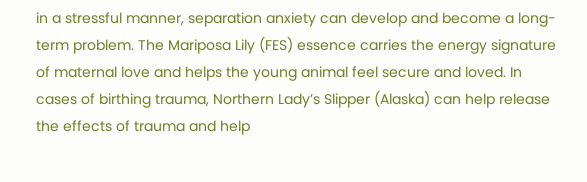in a stressful manner, separation anxiety can develop and become a long-term problem. The Mariposa Lily (FES) essence carries the energy signature of maternal love and helps the young animal feel secure and loved. In cases of birthing trauma, Northern Lady’s Slipper (Alaska) can help release the effects of trauma and help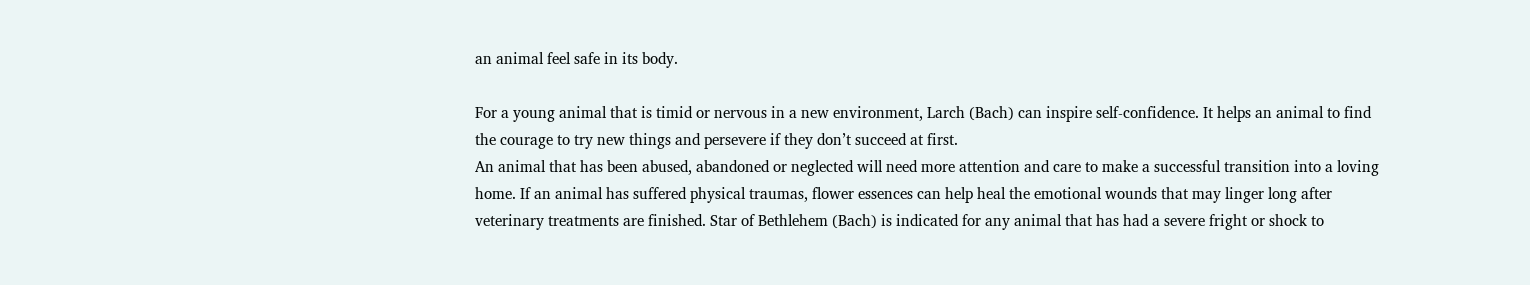an animal feel safe in its body.

For a young animal that is timid or nervous in a new environment, Larch (Bach) can inspire self-confidence. It helps an animal to find the courage to try new things and persevere if they don’t succeed at first.
An animal that has been abused, abandoned or neglected will need more attention and care to make a successful transition into a loving home. If an animal has suffered physical traumas, flower essences can help heal the emotional wounds that may linger long after veterinary treatments are finished. Star of Bethlehem (Bach) is indicated for any animal that has had a severe fright or shock to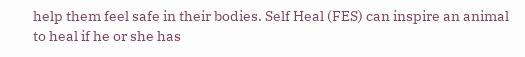help them feel safe in their bodies. Self Heal (FES) can inspire an animal to heal if he or she has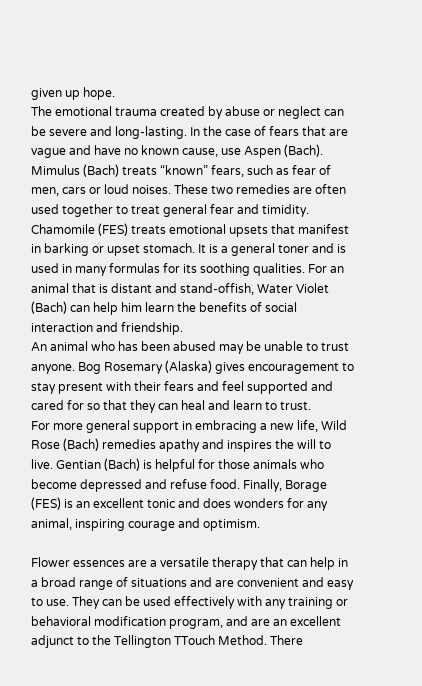given up hope.
The emotional trauma created by abuse or neglect can be severe and long-lasting. In the case of fears that are vague and have no known cause, use Aspen (Bach). Mimulus (Bach) treats “known” fears, such as fear of men, cars or loud noises. These two remedies are often used together to treat general fear and timidity. Chamomile (FES) treats emotional upsets that manifest in barking or upset stomach. It is a general toner and is used in many formulas for its soothing qualities. For an animal that is distant and stand-offish, Water Violet (Bach) can help him learn the benefits of social interaction and friendship.
An animal who has been abused may be unable to trust anyone. Bog Rosemary (Alaska) gives encouragement to stay present with their fears and feel supported and cared for so that they can heal and learn to trust.
For more general support in embracing a new life, Wild Rose (Bach) remedies apathy and inspires the will to live. Gentian (Bach) is helpful for those animals who become depressed and refuse food. Finally, Borage (FES) is an excellent tonic and does wonders for any animal, inspiring courage and optimism.

Flower essences are a versatile therapy that can help in a broad range of situations and are convenient and easy to use. They can be used effectively with any training or behavioral modification program, and are an excellent adjunct to the Tellington TTouch Method. There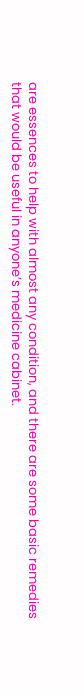are essences to help with almost any condition, and there are some basic remedies that would be useful in anyone’s medicine cabinet.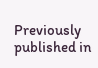Previously published in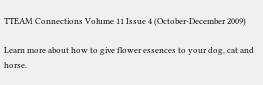TTEAM Connections Volume 11 Issue 4 (October-December 2009)

Learn more about how to give flower essences to your dog, cat and horse.